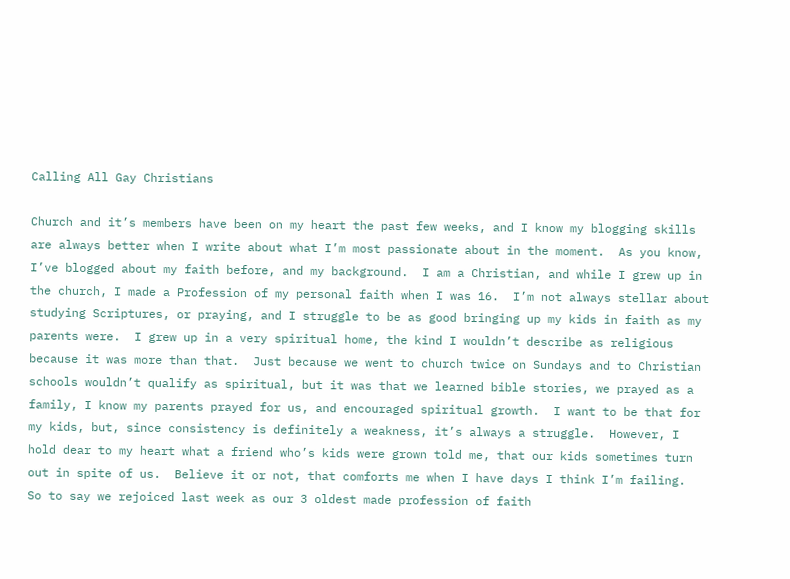Calling All Gay Christians

Church and it’s members have been on my heart the past few weeks, and I know my blogging skills are always better when I write about what I’m most passionate about in the moment.  As you know, I’ve blogged about my faith before, and my background.  I am a Christian, and while I grew up in the church, I made a Profession of my personal faith when I was 16.  I’m not always stellar about studying Scriptures, or praying, and I struggle to be as good bringing up my kids in faith as my parents were.  I grew up in a very spiritual home, the kind I wouldn’t describe as religious because it was more than that.  Just because we went to church twice on Sundays and to Christian schools wouldn’t qualify as spiritual, but it was that we learned bible stories, we prayed as a family, I know my parents prayed for us, and encouraged spiritual growth.  I want to be that for my kids, but, since consistency is definitely a weakness, it’s always a struggle.  However, I hold dear to my heart what a friend who’s kids were grown told me, that our kids sometimes turn out in spite of us.  Believe it or not, that comforts me when I have days I think I’m failing.  So to say we rejoiced last week as our 3 oldest made profession of faith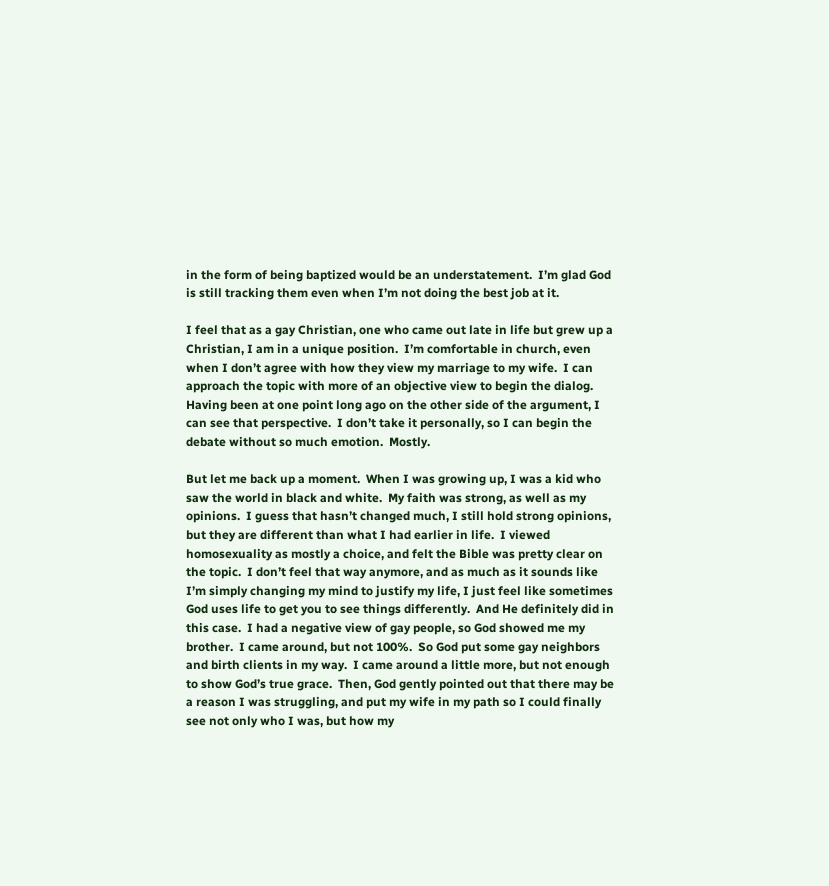in the form of being baptized would be an understatement.  I’m glad God is still tracking them even when I’m not doing the best job at it.

I feel that as a gay Christian, one who came out late in life but grew up a Christian, I am in a unique position.  I’m comfortable in church, even when I don’t agree with how they view my marriage to my wife.  I can approach the topic with more of an objective view to begin the dialog.  Having been at one point long ago on the other side of the argument, I can see that perspective.  I don’t take it personally, so I can begin the debate without so much emotion.  Mostly.

But let me back up a moment.  When I was growing up, I was a kid who saw the world in black and white.  My faith was strong, as well as my opinions.  I guess that hasn’t changed much, I still hold strong opinions, but they are different than what I had earlier in life.  I viewed homosexuality as mostly a choice, and felt the Bible was pretty clear on the topic.  I don’t feel that way anymore, and as much as it sounds like I’m simply changing my mind to justify my life, I just feel like sometimes God uses life to get you to see things differently.  And He definitely did in this case.  I had a negative view of gay people, so God showed me my brother.  I came around, but not 100%.  So God put some gay neighbors and birth clients in my way.  I came around a little more, but not enough to show God’s true grace.  Then, God gently pointed out that there may be a reason I was struggling, and put my wife in my path so I could finally see not only who I was, but how my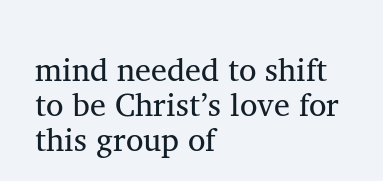mind needed to shift to be Christ’s love for this group of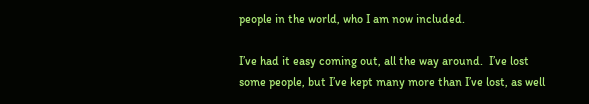people in the world, who I am now included.

I’ve had it easy coming out, all the way around.  I’ve lost some people, but I’ve kept many more than I’ve lost, as well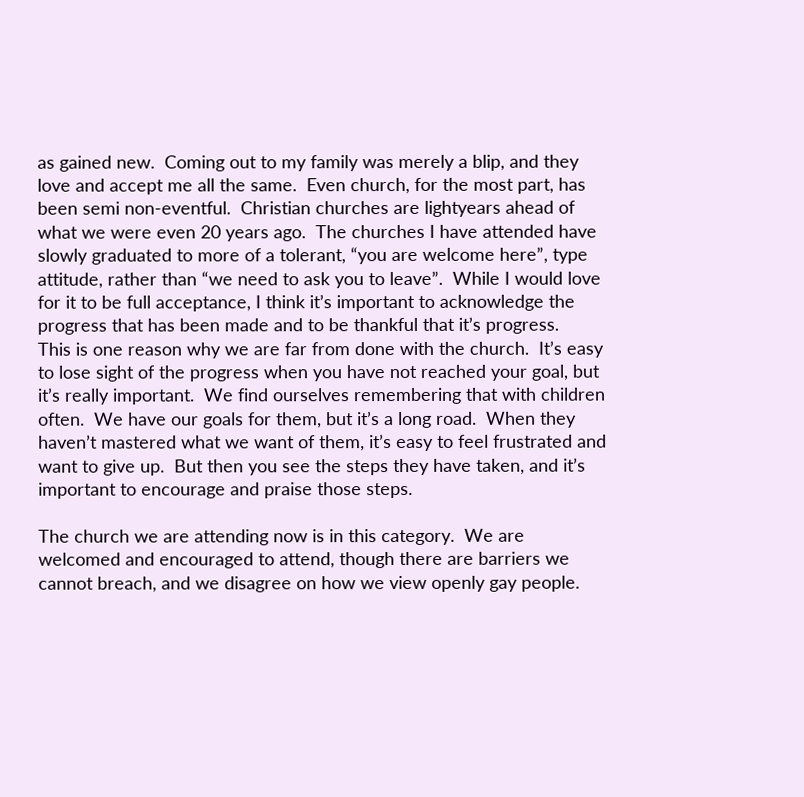as gained new.  Coming out to my family was merely a blip, and they love and accept me all the same.  Even church, for the most part, has been semi non-eventful.  Christian churches are lightyears ahead of what we were even 20 years ago.  The churches I have attended have slowly graduated to more of a tolerant, “you are welcome here”, type attitude, rather than “we need to ask you to leave”.  While I would love for it to be full acceptance, I think it’s important to acknowledge the progress that has been made and to be thankful that it’s progress.    This is one reason why we are far from done with the church.  It’s easy to lose sight of the progress when you have not reached your goal, but it’s really important.  We find ourselves remembering that with children often.  We have our goals for them, but it’s a long road.  When they haven’t mastered what we want of them, it’s easy to feel frustrated and want to give up.  But then you see the steps they have taken, and it’s important to encourage and praise those steps.

The church we are attending now is in this category.  We are welcomed and encouraged to attend, though there are barriers we cannot breach, and we disagree on how we view openly gay people.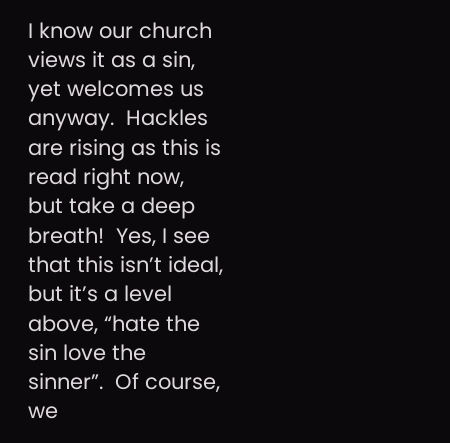I know our church views it as a sin, yet welcomes us anyway.  Hackles are rising as this is read right now, but take a deep breath!  Yes, I see that this isn’t ideal, but it’s a level above, “hate the sin love the sinner”.  Of course, we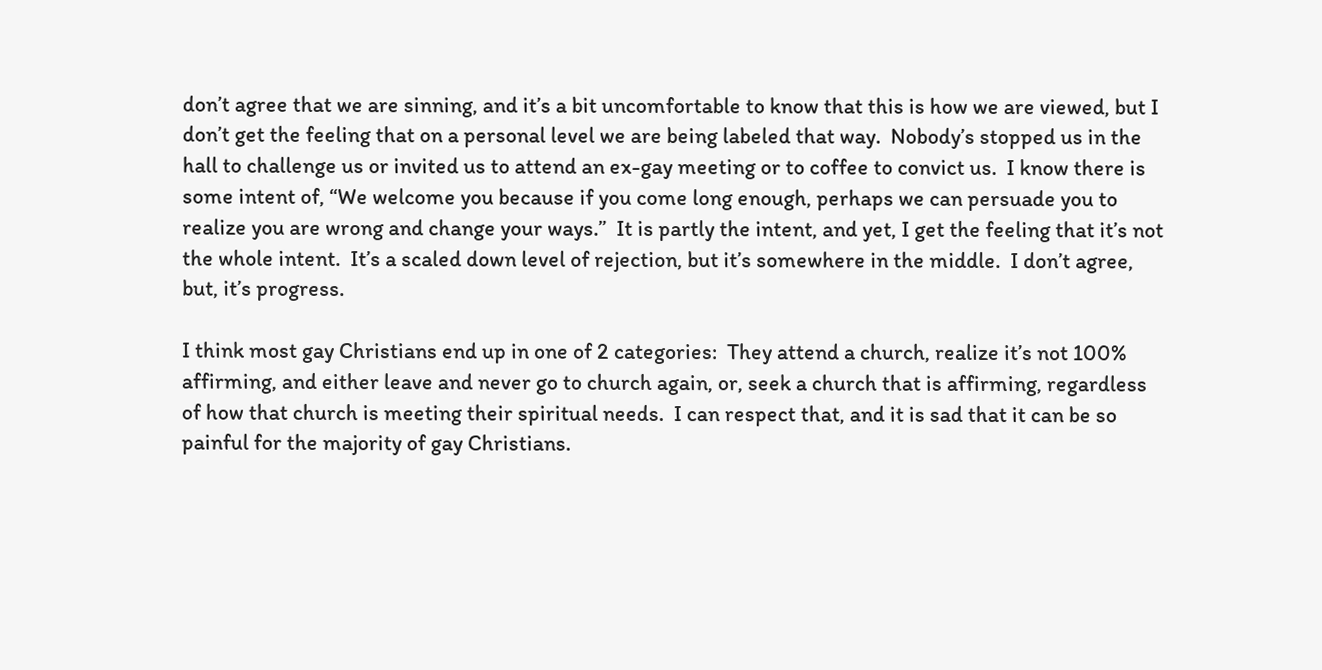don’t agree that we are sinning, and it’s a bit uncomfortable to know that this is how we are viewed, but I don’t get the feeling that on a personal level we are being labeled that way.  Nobody’s stopped us in the hall to challenge us or invited us to attend an ex-gay meeting or to coffee to convict us.  I know there is some intent of, “We welcome you because if you come long enough, perhaps we can persuade you to realize you are wrong and change your ways.”  It is partly the intent, and yet, I get the feeling that it’s not the whole intent.  It’s a scaled down level of rejection, but it’s somewhere in the middle.  I don’t agree, but, it’s progress.

I think most gay Christians end up in one of 2 categories:  They attend a church, realize it’s not 100% affirming, and either leave and never go to church again, or, seek a church that is affirming, regardless of how that church is meeting their spiritual needs.  I can respect that, and it is sad that it can be so painful for the majority of gay Christians.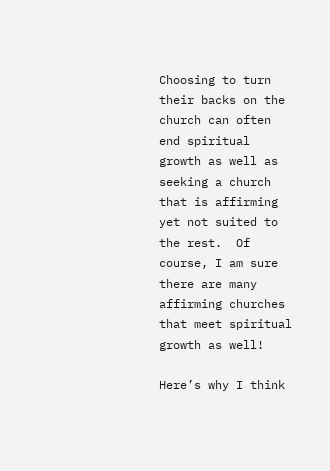Choosing to turn their backs on the church can often end spiritual growth as well as seeking a church that is affirming yet not suited to the rest.  Of course, I am sure there are many affirming churches that meet spiritual growth as well!

Here’s why I think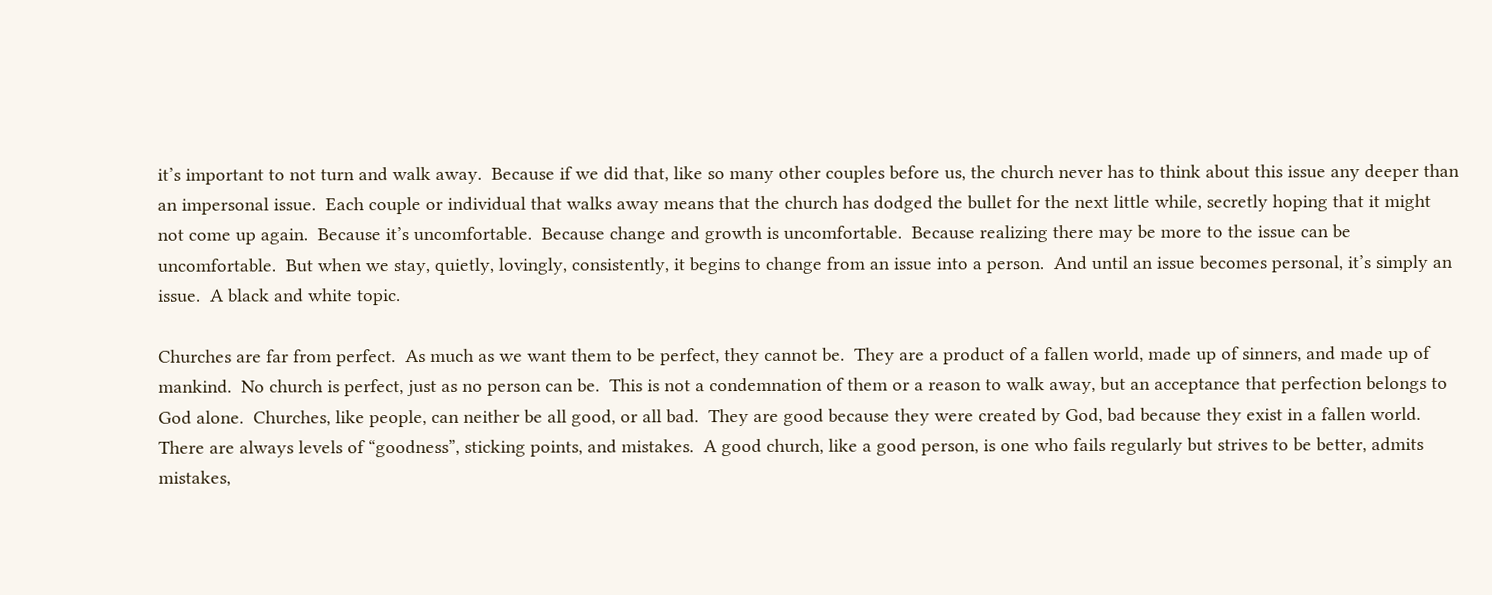it’s important to not turn and walk away.  Because if we did that, like so many other couples before us, the church never has to think about this issue any deeper than an impersonal issue.  Each couple or individual that walks away means that the church has dodged the bullet for the next little while, secretly hoping that it might not come up again.  Because it’s uncomfortable.  Because change and growth is uncomfortable.  Because realizing there may be more to the issue can be uncomfortable.  But when we stay, quietly, lovingly, consistently, it begins to change from an issue into a person.  And until an issue becomes personal, it’s simply an issue.  A black and white topic.

Churches are far from perfect.  As much as we want them to be perfect, they cannot be.  They are a product of a fallen world, made up of sinners, and made up of mankind.  No church is perfect, just as no person can be.  This is not a condemnation of them or a reason to walk away, but an acceptance that perfection belongs to God alone.  Churches, like people, can neither be all good, or all bad.  They are good because they were created by God, bad because they exist in a fallen world.  There are always levels of “goodness”, sticking points, and mistakes.  A good church, like a good person, is one who fails regularly but strives to be better, admits mistakes,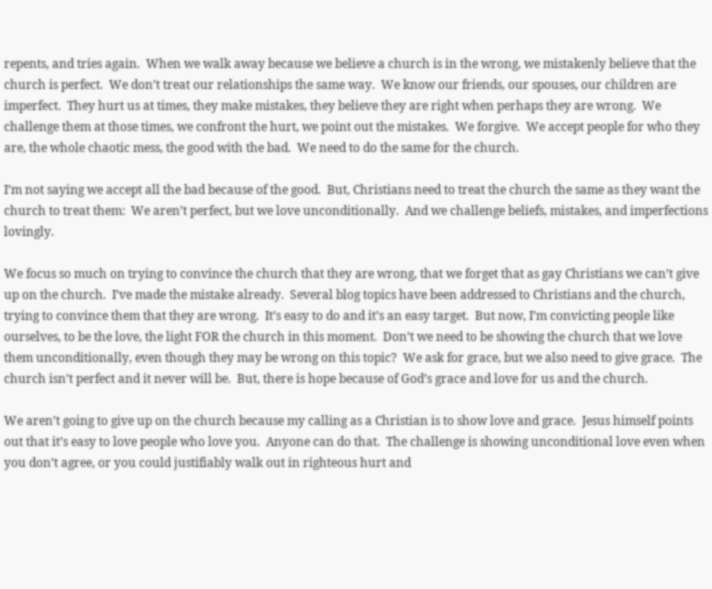repents, and tries again.  When we walk away because we believe a church is in the wrong, we mistakenly believe that the church is perfect.  We don’t treat our relationships the same way.  We know our friends, our spouses, our children are imperfect.  They hurt us at times, they make mistakes, they believe they are right when perhaps they are wrong.  We challenge them at those times, we confront the hurt, we point out the mistakes.  We forgive.  We accept people for who they are, the whole chaotic mess, the good with the bad.  We need to do the same for the church.

I’m not saying we accept all the bad because of the good.  But, Christians need to treat the church the same as they want the church to treat them:  We aren’t perfect, but we love unconditionally.  And we challenge beliefs, mistakes, and imperfections lovingly.

We focus so much on trying to convince the church that they are wrong, that we forget that as gay Christians we can’t give up on the church.  I’ve made the mistake already.  Several blog topics have been addressed to Christians and the church, trying to convince them that they are wrong.  It’s easy to do and it’s an easy target.  But now, I’m convicting people like ourselves, to be the love, the light FOR the church in this moment.  Don’t we need to be showing the church that we love them unconditionally, even though they may be wrong on this topic?  We ask for grace, but we also need to give grace.  The church isn’t perfect and it never will be.  But, there is hope because of God’s grace and love for us and the church.

We aren’t going to give up on the church because my calling as a Christian is to show love and grace.  Jesus himself points out that it’s easy to love people who love you.  Anyone can do that.  The challenge is showing unconditional love even when you don’t agree, or you could justifiably walk out in righteous hurt and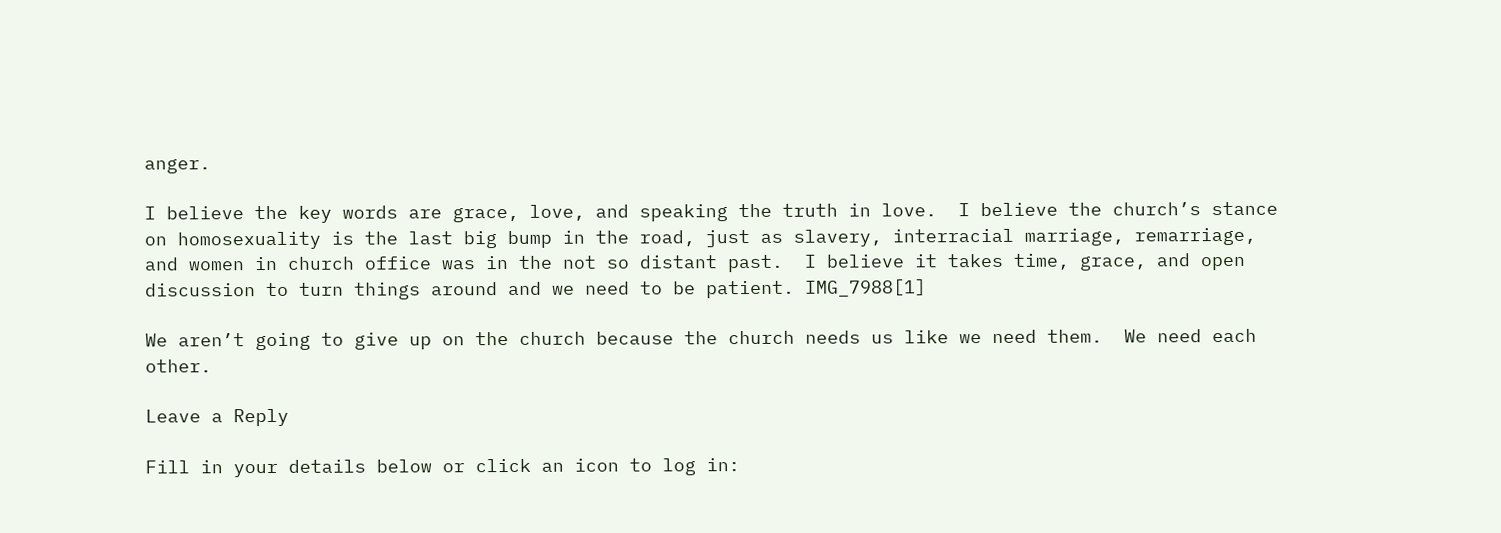anger.

I believe the key words are grace, love, and speaking the truth in love.  I believe the church’s stance on homosexuality is the last big bump in the road, just as slavery, interracial marriage, remarriage, and women in church office was in the not so distant past.  I believe it takes time, grace, and open discussion to turn things around and we need to be patient. IMG_7988[1]

We aren’t going to give up on the church because the church needs us like we need them.  We need each other.

Leave a Reply

Fill in your details below or click an icon to log in: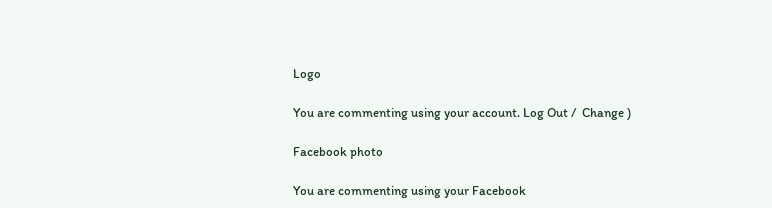Logo

You are commenting using your account. Log Out /  Change )

Facebook photo

You are commenting using your Facebook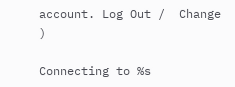account. Log Out /  Change )

Connecting to %s